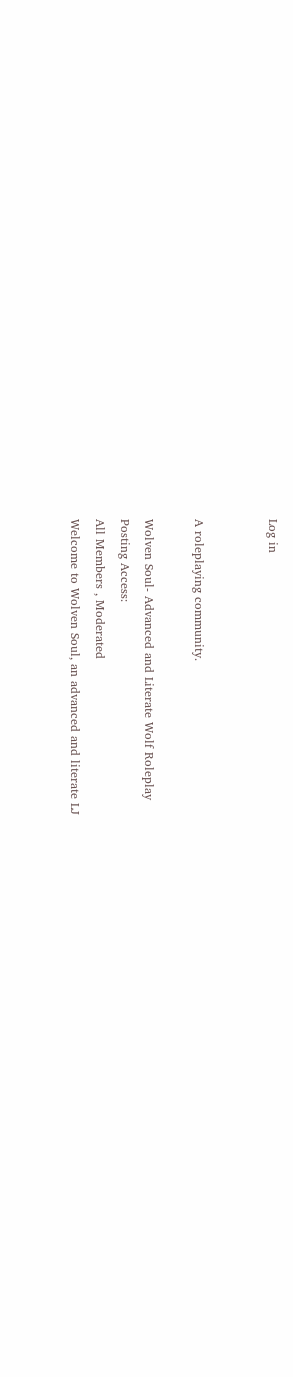Log in


A roleplaying community.

Wolven Soul- Advanced and Literate Wolf Roleplay
Posting Access:
All Members , Moderated
Welcome to Wolven Soul, an advanced and literate LJ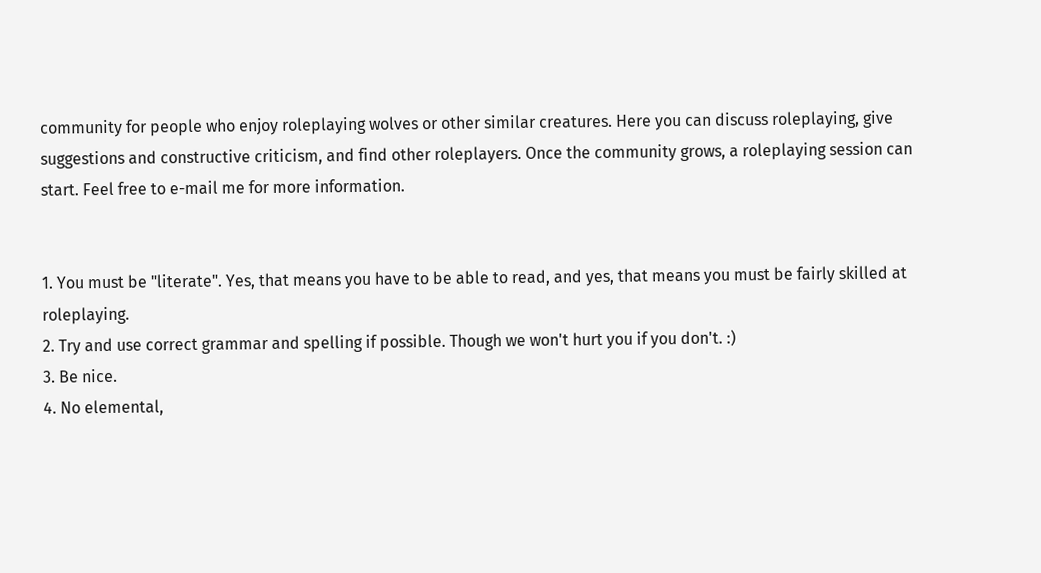community for people who enjoy roleplaying wolves or other similar creatures. Here you can discuss roleplaying, give suggestions and constructive criticism, and find other roleplayers. Once the community grows, a roleplaying session can start. Feel free to e-mail me for more information.


1. You must be "literate". Yes, that means you have to be able to read, and yes, that means you must be fairly skilled at roleplaying.
2. Try and use correct grammar and spelling if possible. Though we won't hurt you if you don't. :)
3. Be nice.
4. No elemental,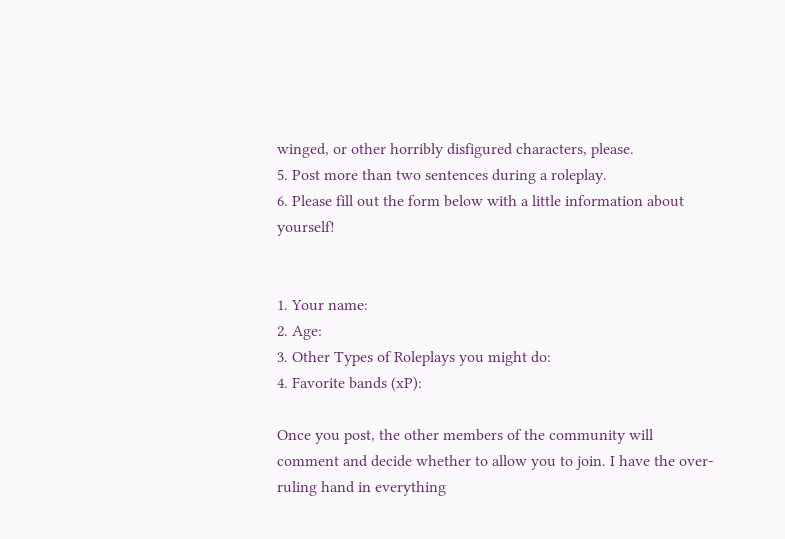winged, or other horribly disfigured characters, please.
5. Post more than two sentences during a roleplay.
6. Please fill out the form below with a little information about yourself!


1. Your name:
2. Age:
3. Other Types of Roleplays you might do:
4. Favorite bands (xP):

Once you post, the other members of the community will comment and decide whether to allow you to join. I have the over-ruling hand in everything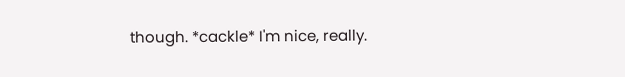though. *cackle* I'm nice, really.